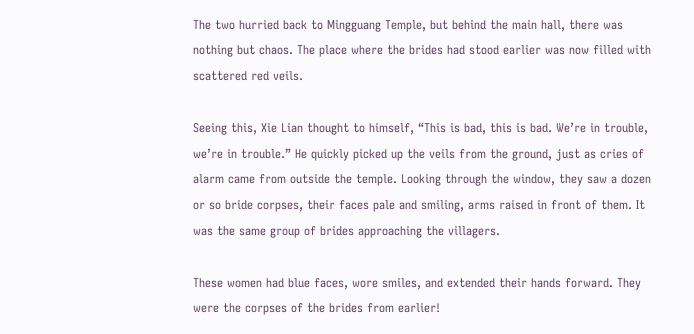The two hurried back to Mingguang Temple, but behind the main hall, there was nothing but chaos. The place where the brides had stood earlier was now filled with scattered red veils.

Seeing this, Xie Lian thought to himself, “This is bad, this is bad. We’re in trouble, we’re in trouble.” He quickly picked up the veils from the ground, just as cries of alarm came from outside the temple. Looking through the window, they saw a dozen or so bride corpses, their faces pale and smiling, arms raised in front of them. It was the same group of brides approaching the villagers.

These women had blue faces, wore smiles, and extended their hands forward. They were the corpses of the brides from earlier!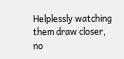Helplessly watching them draw closer, no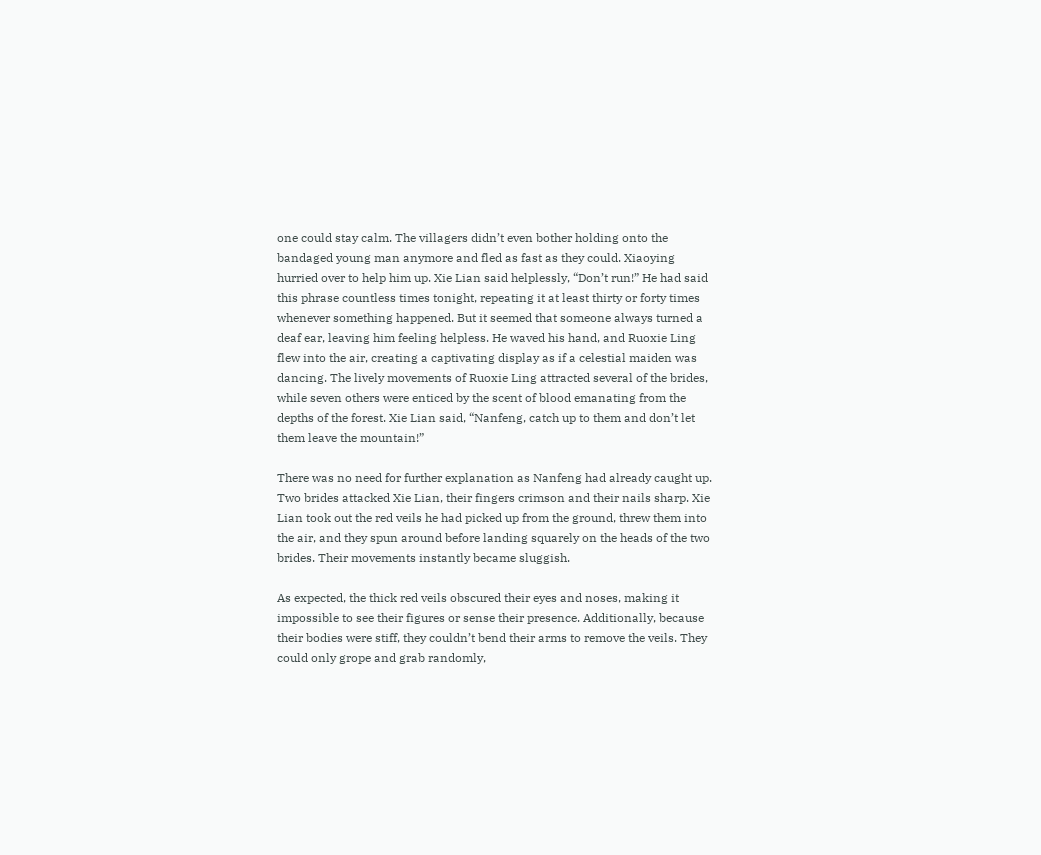one could stay calm. The villagers didn’t even bother holding onto the bandaged young man anymore and fled as fast as they could. Xiaoying hurried over to help him up. Xie Lian said helplessly, “Don’t run!” He had said this phrase countless times tonight, repeating it at least thirty or forty times whenever something happened. But it seemed that someone always turned a deaf ear, leaving him feeling helpless. He waved his hand, and Ruoxie Ling flew into the air, creating a captivating display as if a celestial maiden was dancing. The lively movements of Ruoxie Ling attracted several of the brides, while seven others were enticed by the scent of blood emanating from the depths of the forest. Xie Lian said, “Nanfeng, catch up to them and don’t let them leave the mountain!”

There was no need for further explanation as Nanfeng had already caught up. Two brides attacked Xie Lian, their fingers crimson and their nails sharp. Xie Lian took out the red veils he had picked up from the ground, threw them into the air, and they spun around before landing squarely on the heads of the two brides. Their movements instantly became sluggish.

As expected, the thick red veils obscured their eyes and noses, making it impossible to see their figures or sense their presence. Additionally, because their bodies were stiff, they couldn’t bend their arms to remove the veils. They could only grope and grab randomly,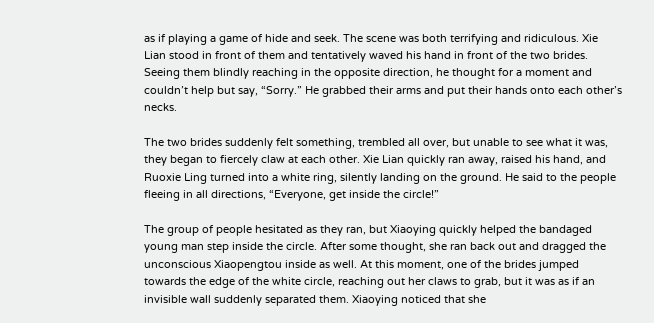as if playing a game of hide and seek. The scene was both terrifying and ridiculous. Xie Lian stood in front of them and tentatively waved his hand in front of the two brides. Seeing them blindly reaching in the opposite direction, he thought for a moment and couldn’t help but say, “Sorry.” He grabbed their arms and put their hands onto each other’s necks.

The two brides suddenly felt something, trembled all over, but unable to see what it was, they began to fiercely claw at each other. Xie Lian quickly ran away, raised his hand, and Ruoxie Ling turned into a white ring, silently landing on the ground. He said to the people fleeing in all directions, “Everyone, get inside the circle!”

The group of people hesitated as they ran, but Xiaoying quickly helped the bandaged young man step inside the circle. After some thought, she ran back out and dragged the unconscious Xiaopengtou inside as well. At this moment, one of the brides jumped towards the edge of the white circle, reaching out her claws to grab, but it was as if an invisible wall suddenly separated them. Xiaoying noticed that she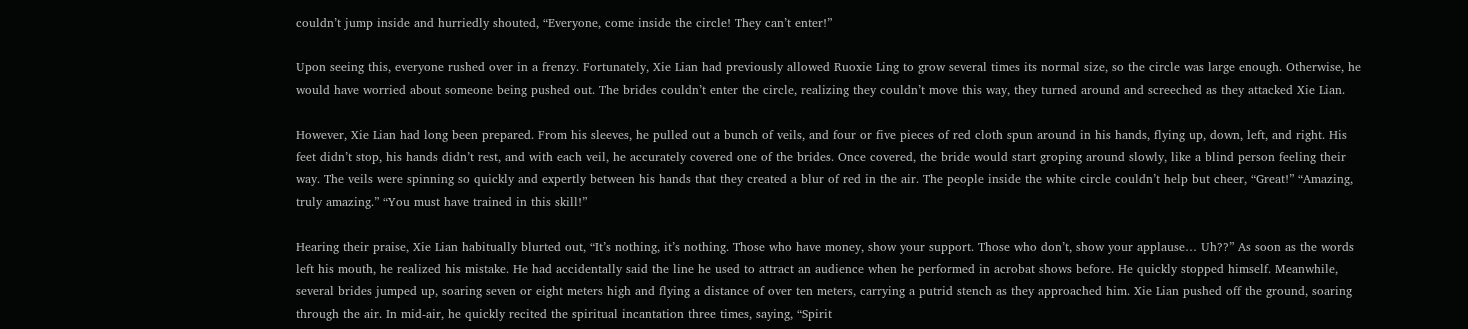couldn’t jump inside and hurriedly shouted, “Everyone, come inside the circle! They can’t enter!”

Upon seeing this, everyone rushed over in a frenzy. Fortunately, Xie Lian had previously allowed Ruoxie Ling to grow several times its normal size, so the circle was large enough. Otherwise, he would have worried about someone being pushed out. The brides couldn’t enter the circle, realizing they couldn’t move this way, they turned around and screeched as they attacked Xie Lian.

However, Xie Lian had long been prepared. From his sleeves, he pulled out a bunch of veils, and four or five pieces of red cloth spun around in his hands, flying up, down, left, and right. His feet didn’t stop, his hands didn’t rest, and with each veil, he accurately covered one of the brides. Once covered, the bride would start groping around slowly, like a blind person feeling their way. The veils were spinning so quickly and expertly between his hands that they created a blur of red in the air. The people inside the white circle couldn’t help but cheer, “Great!” “Amazing, truly amazing.” “You must have trained in this skill!”

Hearing their praise, Xie Lian habitually blurted out, “It’s nothing, it’s nothing. Those who have money, show your support. Those who don’t, show your applause… Uh??” As soon as the words left his mouth, he realized his mistake. He had accidentally said the line he used to attract an audience when he performed in acrobat shows before. He quickly stopped himself. Meanwhile, several brides jumped up, soaring seven or eight meters high and flying a distance of over ten meters, carrying a putrid stench as they approached him. Xie Lian pushed off the ground, soaring through the air. In mid-air, he quickly recited the spiritual incantation three times, saying, “Spirit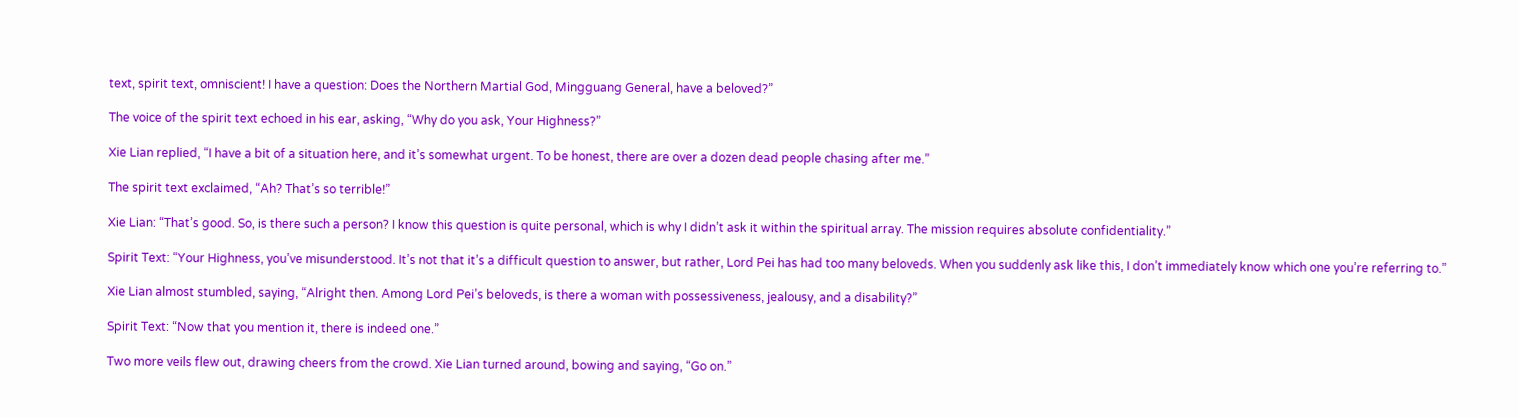text, spirit text, omniscient! I have a question: Does the Northern Martial God, Mingguang General, have a beloved?”

The voice of the spirit text echoed in his ear, asking, “Why do you ask, Your Highness?”

Xie Lian replied, “I have a bit of a situation here, and it’s somewhat urgent. To be honest, there are over a dozen dead people chasing after me.”

The spirit text exclaimed, “Ah? That’s so terrible!”

Xie Lian: “That’s good. So, is there such a person? I know this question is quite personal, which is why I didn’t ask it within the spiritual array. The mission requires absolute confidentiality.”

Spirit Text: “Your Highness, you’ve misunderstood. It’s not that it’s a difficult question to answer, but rather, Lord Pei has had too many beloveds. When you suddenly ask like this, I don’t immediately know which one you’re referring to.”

Xie Lian almost stumbled, saying, “Alright then. Among Lord Pei’s beloveds, is there a woman with possessiveness, jealousy, and a disability?”

Spirit Text: “Now that you mention it, there is indeed one.”

Two more veils flew out, drawing cheers from the crowd. Xie Lian turned around, bowing and saying, “Go on.”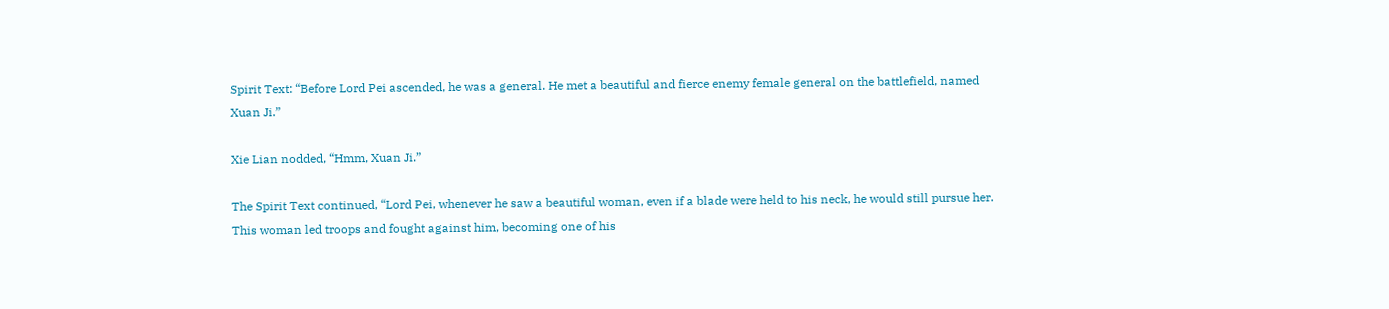Spirit Text: “Before Lord Pei ascended, he was a general. He met a beautiful and fierce enemy female general on the battlefield, named Xuan Ji.”

Xie Lian nodded, “Hmm, Xuan Ji.”

The Spirit Text continued, “Lord Pei, whenever he saw a beautiful woman, even if a blade were held to his neck, he would still pursue her. This woman led troops and fought against him, becoming one of his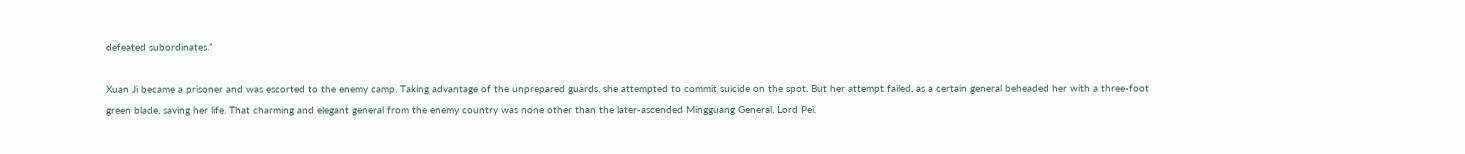defeated subordinates.”

Xuan Ji became a prisoner and was escorted to the enemy camp. Taking advantage of the unprepared guards, she attempted to commit suicide on the spot. But her attempt failed, as a certain general beheaded her with a three-foot green blade, saving her life. That charming and elegant general from the enemy country was none other than the later-ascended Mingguang General, Lord Pei.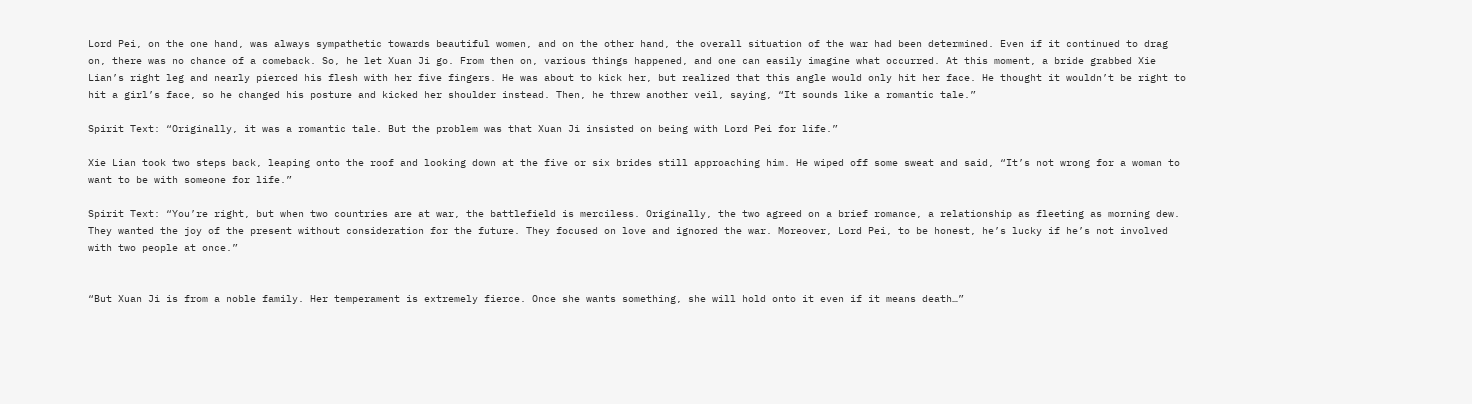Lord Pei, on the one hand, was always sympathetic towards beautiful women, and on the other hand, the overall situation of the war had been determined. Even if it continued to drag on, there was no chance of a comeback. So, he let Xuan Ji go. From then on, various things happened, and one can easily imagine what occurred. At this moment, a bride grabbed Xie Lian’s right leg and nearly pierced his flesh with her five fingers. He was about to kick her, but realized that this angle would only hit her face. He thought it wouldn’t be right to hit a girl’s face, so he changed his posture and kicked her shoulder instead. Then, he threw another veil, saying, “It sounds like a romantic tale.”

Spirit Text: “Originally, it was a romantic tale. But the problem was that Xuan Ji insisted on being with Lord Pei for life.”

Xie Lian took two steps back, leaping onto the roof and looking down at the five or six brides still approaching him. He wiped off some sweat and said, “It’s not wrong for a woman to want to be with someone for life.”

Spirit Text: “You’re right, but when two countries are at war, the battlefield is merciless. Originally, the two agreed on a brief romance, a relationship as fleeting as morning dew. They wanted the joy of the present without consideration for the future. They focused on love and ignored the war. Moreover, Lord Pei, to be honest, he’s lucky if he’s not involved with two people at once.”


“But Xuan Ji is from a noble family. Her temperament is extremely fierce. Once she wants something, she will hold onto it even if it means death…”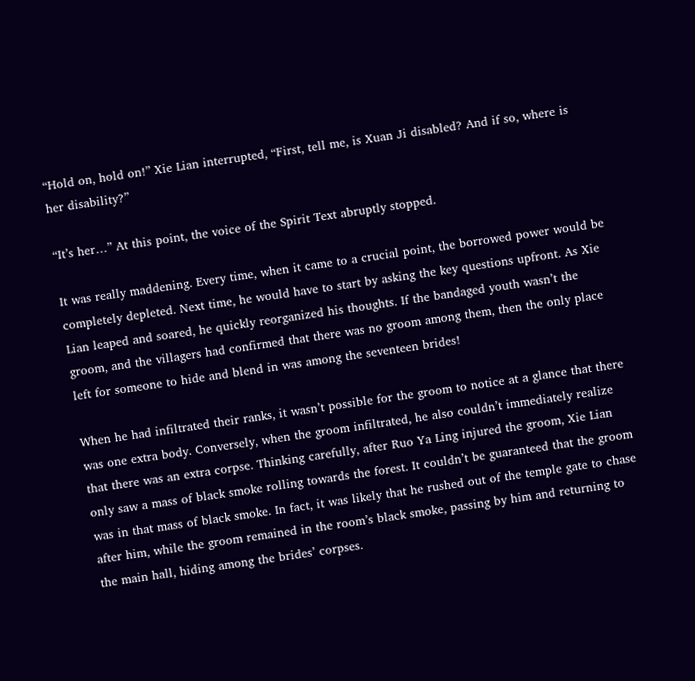“Hold on, hold on!” Xie Lian interrupted, “First, tell me, is Xuan Ji disabled? And if so, where is her disability?”

“It’s her…” At this point, the voice of the Spirit Text abruptly stopped.

It was really maddening. Every time, when it came to a crucial point, the borrowed power would be completely depleted. Next time, he would have to start by asking the key questions upfront. As Xie Lian leaped and soared, he quickly reorganized his thoughts. If the bandaged youth wasn’t the groom, and the villagers had confirmed that there was no groom among them, then the only place left for someone to hide and blend in was among the seventeen brides!

When he had infiltrated their ranks, it wasn’t possible for the groom to notice at a glance that there was one extra body. Conversely, when the groom infiltrated, he also couldn’t immediately realize that there was an extra corpse. Thinking carefully, after Ruo Ya Ling injured the groom, Xie Lian only saw a mass of black smoke rolling towards the forest. It couldn’t be guaranteed that the groom was in that mass of black smoke. In fact, it was likely that he rushed out of the temple gate to chase after him, while the groom remained in the room’s black smoke, passing by him and returning to the main hall, hiding among the brides’ corpses.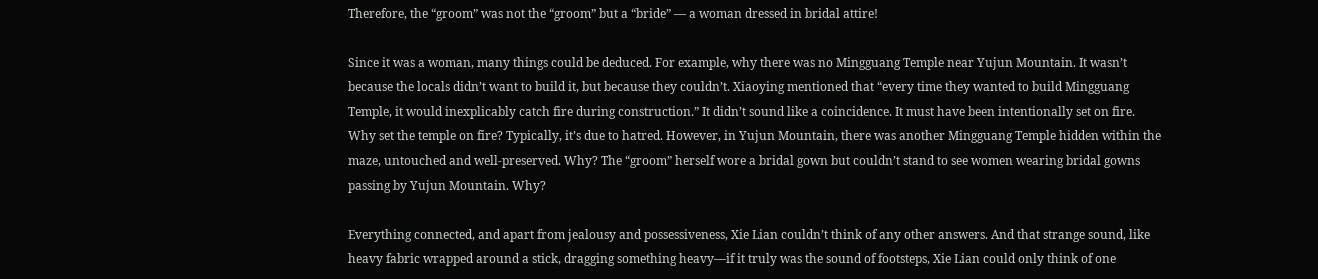Therefore, the “groom” was not the “groom” but a “bride” — a woman dressed in bridal attire!

Since it was a woman, many things could be deduced. For example, why there was no Mingguang Temple near Yujun Mountain. It wasn’t because the locals didn’t want to build it, but because they couldn’t. Xiaoying mentioned that “every time they wanted to build Mingguang Temple, it would inexplicably catch fire during construction.” It didn’t sound like a coincidence. It must have been intentionally set on fire. Why set the temple on fire? Typically, it’s due to hatred. However, in Yujun Mountain, there was another Mingguang Temple hidden within the maze, untouched and well-preserved. Why? The “groom” herself wore a bridal gown but couldn’t stand to see women wearing bridal gowns passing by Yujun Mountain. Why?

Everything connected, and apart from jealousy and possessiveness, Xie Lian couldn’t think of any other answers. And that strange sound, like heavy fabric wrapped around a stick, dragging something heavy—if it truly was the sound of footsteps, Xie Lian could only think of one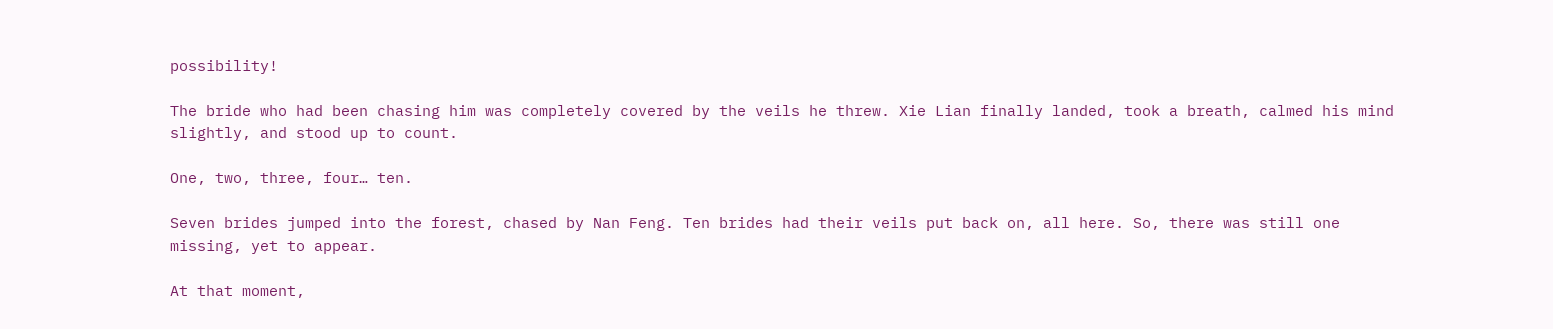possibility!

The bride who had been chasing him was completely covered by the veils he threw. Xie Lian finally landed, took a breath, calmed his mind slightly, and stood up to count.

One, two, three, four… ten.

Seven brides jumped into the forest, chased by Nan Feng. Ten brides had their veils put back on, all here. So, there was still one missing, yet to appear.

At that moment,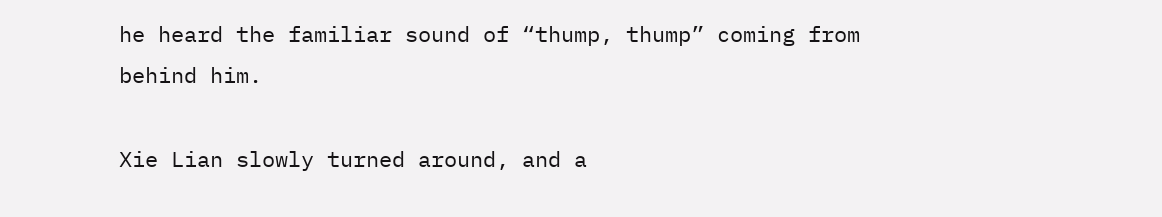he heard the familiar sound of “thump, thump” coming from behind him.

Xie Lian slowly turned around, and a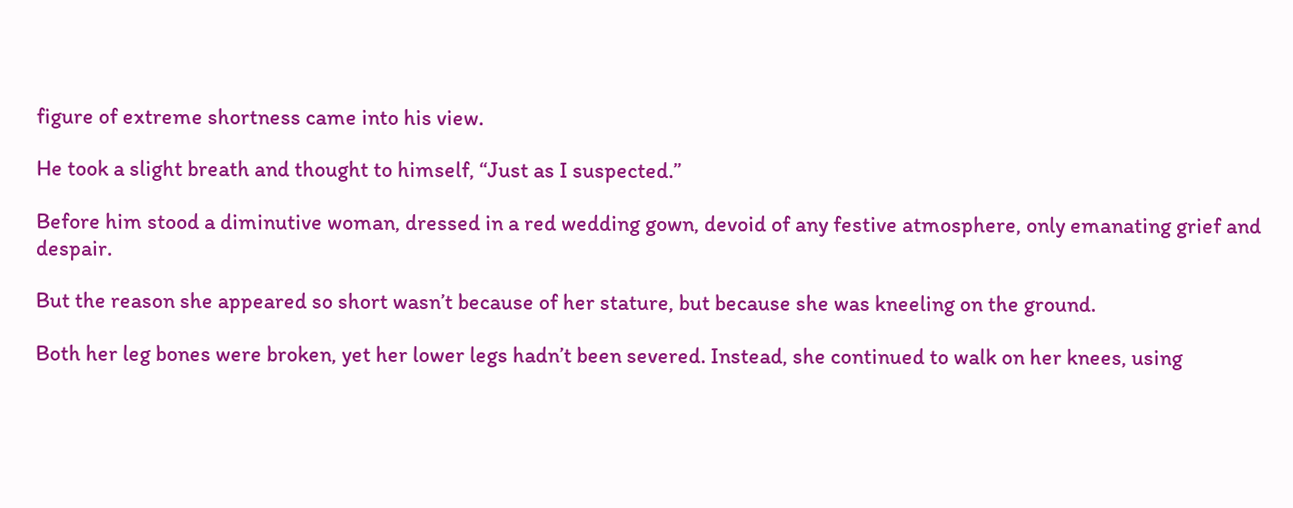figure of extreme shortness came into his view.

He took a slight breath and thought to himself, “Just as I suspected.”

Before him stood a diminutive woman, dressed in a red wedding gown, devoid of any festive atmosphere, only emanating grief and despair.

But the reason she appeared so short wasn’t because of her stature, but because she was kneeling on the ground.

Both her leg bones were broken, yet her lower legs hadn’t been severed. Instead, she continued to walk on her knees, using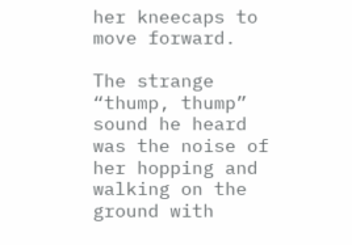her kneecaps to move forward.

The strange “thump, thump” sound he heard was the noise of her hopping and walking on the ground with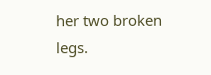her two broken legs.